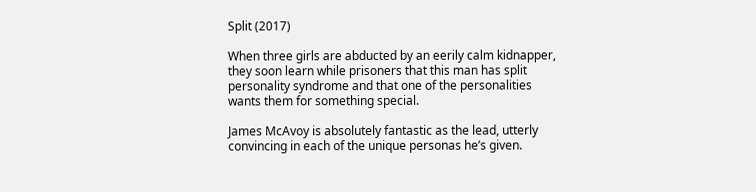Split (2017)

When three girls are abducted by an eerily calm kidnapper, they soon learn while prisoners that this man has split personality syndrome and that one of the personalities wants them for something special.

James McAvoy is absolutely fantastic as the lead, utterly convincing in each of the unique personas he’s given.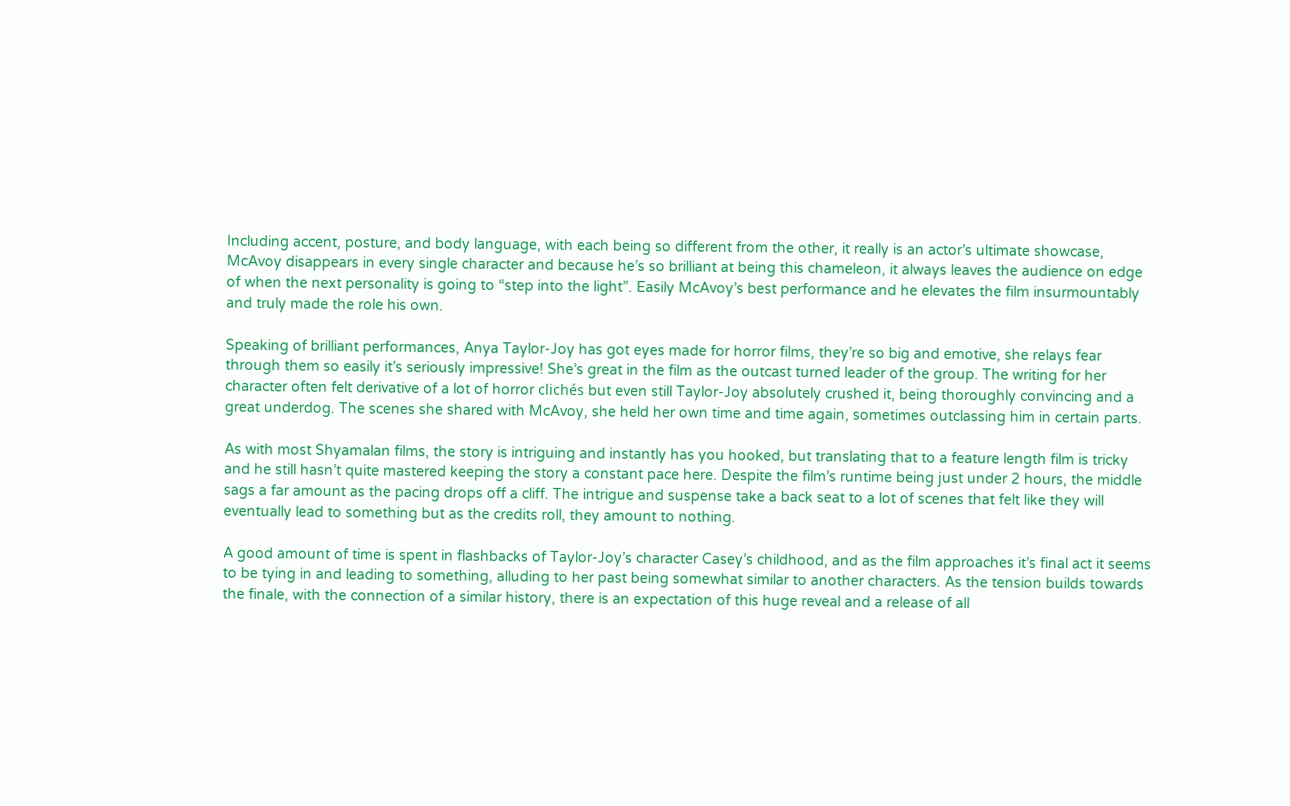Including accent, posture, and body language, with each being so different from the other, it really is an actor’s ultimate showcase, McAvoy disappears in every single character and because he’s so brilliant at being this chameleon, it always leaves the audience on edge of when the next personality is going to “step into the light”. Easily McAvoy’s best performance and he elevates the film insurmountably and truly made the role his own.

Speaking of brilliant performances, Anya Taylor-Joy has got eyes made for horror films, they’re so big and emotive, she relays fear through them so easily it’s seriously impressive! She’s great in the film as the outcast turned leader of the group. The writing for her character often felt derivative of a lot of horror clichés but even still Taylor-Joy absolutely crushed it, being thoroughly convincing and a great underdog. The scenes she shared with McAvoy, she held her own time and time again, sometimes outclassing him in certain parts.

As with most Shyamalan films, the story is intriguing and instantly has you hooked, but translating that to a feature length film is tricky and he still hasn’t quite mastered keeping the story a constant pace here. Despite the film’s runtime being just under 2 hours, the middle sags a far amount as the pacing drops off a cliff. The intrigue and suspense take a back seat to a lot of scenes that felt like they will eventually lead to something but as the credits roll, they amount to nothing.

A good amount of time is spent in flashbacks of Taylor-Joy’s character Casey’s childhood, and as the film approaches it’s final act it seems to be tying in and leading to something, alluding to her past being somewhat similar to another characters. As the tension builds towards the finale, with the connection of a similar history, there is an expectation of this huge reveal and a release of all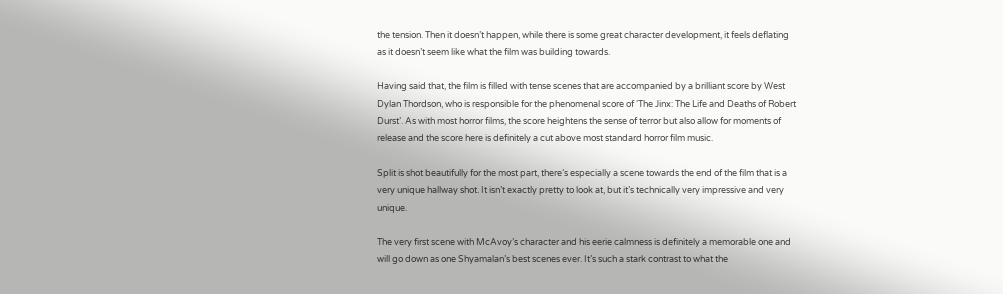the tension. Then it doesn’t happen, while there is some great character development, it feels deflating as it doesn’t seem like what the film was building towards.

Having said that, the film is filled with tense scenes that are accompanied by a brilliant score by West Dylan Thordson, who is responsible for the phenomenal score of ‘The Jinx: The Life and Deaths of Robert Durst’. As with most horror films, the score heightens the sense of terror but also allow for moments of release and the score here is definitely a cut above most standard horror film music.

Split is shot beautifully for the most part, there’s especially a scene towards the end of the film that is a very unique hallway shot. It isn’t exactly pretty to look at, but it’s technically very impressive and very unique.

The very first scene with McAvoy’s character and his eerie calmness is definitely a memorable one and will go down as one Shyamalan’s best scenes ever. It’s such a stark contrast to what the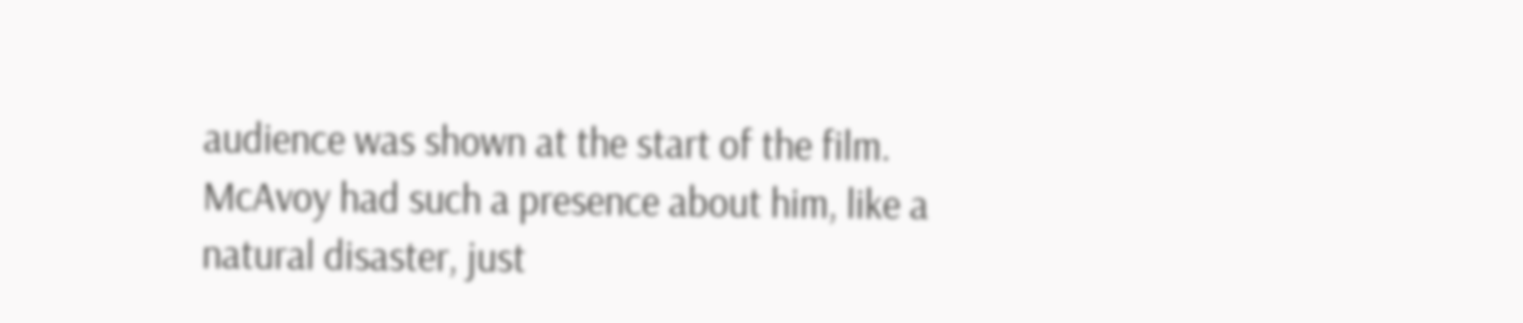audience was shown at the start of the film. McAvoy had such a presence about him, like a natural disaster, just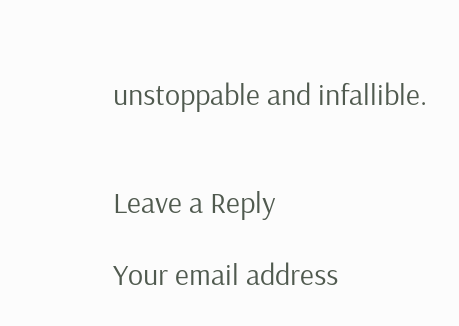unstoppable and infallible.


Leave a Reply

Your email address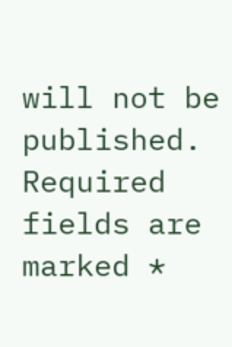will not be published. Required fields are marked *